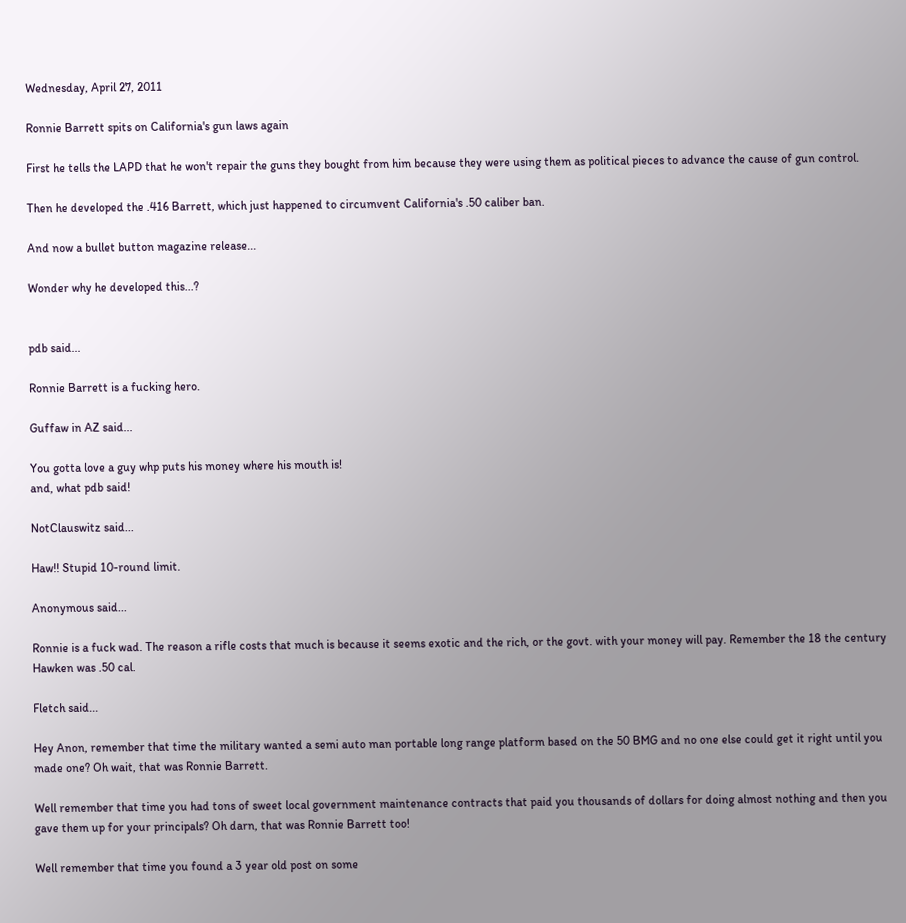Wednesday, April 27, 2011

Ronnie Barrett spits on California's gun laws again

First he tells the LAPD that he won't repair the guns they bought from him because they were using them as political pieces to advance the cause of gun control.

Then he developed the .416 Barrett, which just happened to circumvent California's .50 caliber ban.

And now a bullet button magazine release...

Wonder why he developed this...?


pdb said...

Ronnie Barrett is a fucking hero.

Guffaw in AZ said...

You gotta love a guy whp puts his money where his mouth is!
and, what pdb said!

NotClauswitz said...

Haw!! Stupid 10-round limit.

Anonymous said...

Ronnie is a fuck wad. The reason a rifle costs that much is because it seems exotic and the rich, or the govt. with your money will pay. Remember the 18 the century Hawken was .50 cal.

Fletch said...

Hey Anon, remember that time the military wanted a semi auto man portable long range platform based on the 50 BMG and no one else could get it right until you made one? Oh wait, that was Ronnie Barrett.

Well remember that time you had tons of sweet local government maintenance contracts that paid you thousands of dollars for doing almost nothing and then you gave them up for your principals? Oh darn, that was Ronnie Barrett too!

Well remember that time you found a 3 year old post on some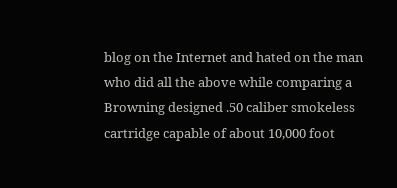blog on the Internet and hated on the man who did all the above while comparing a Browning designed .50 caliber smokeless cartridge capable of about 10,000 foot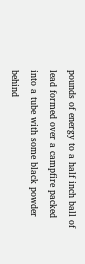pounds of energy to a half inch ball of lead formed over a campfire packed into a tube with some black powder behind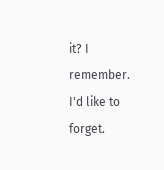it? I remember. I'd like to forget.